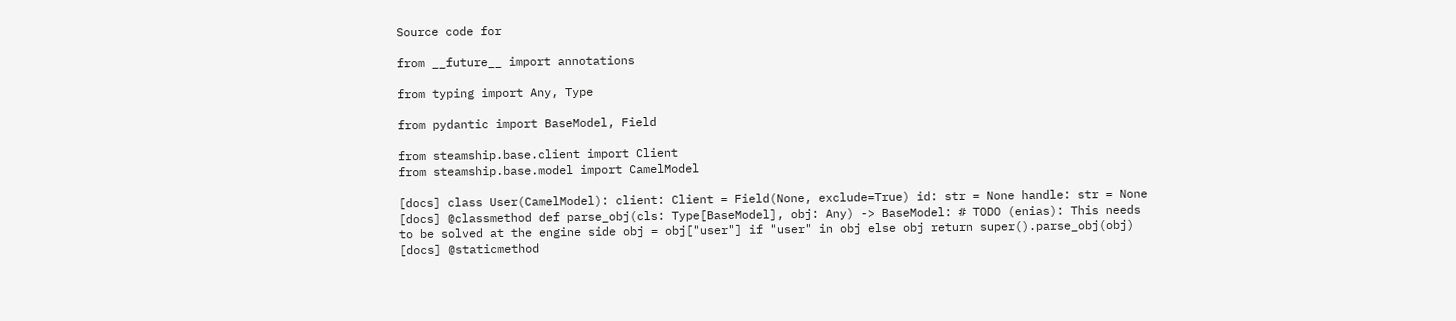Source code for

from __future__ import annotations

from typing import Any, Type

from pydantic import BaseModel, Field

from steamship.base.client import Client
from steamship.base.model import CamelModel

[docs] class User(CamelModel): client: Client = Field(None, exclude=True) id: str = None handle: str = None
[docs] @classmethod def parse_obj(cls: Type[BaseModel], obj: Any) -> BaseModel: # TODO (enias): This needs to be solved at the engine side obj = obj["user"] if "user" in obj else obj return super().parse_obj(obj)
[docs] @staticmethod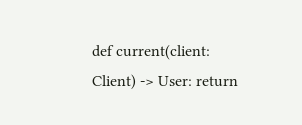def current(client: Client) -> User: return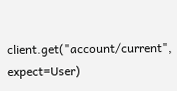client.get("account/current", expect=User)